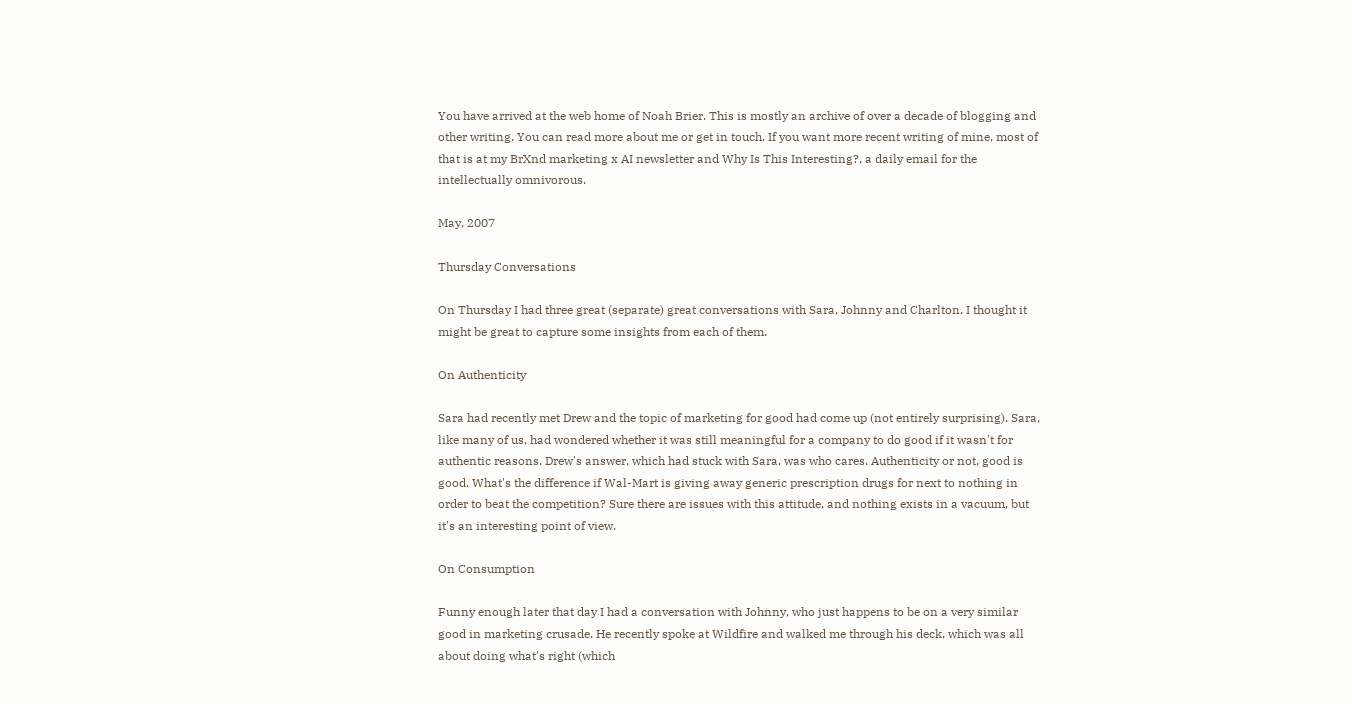You have arrived at the web home of Noah Brier. This is mostly an archive of over a decade of blogging and other writing. You can read more about me or get in touch. If you want more recent writing of mine, most of that is at my BrXnd marketing x AI newsletter and Why Is This Interesting?, a daily email for the intellectually omnivorous.

May, 2007

Thursday Conversations

On Thursday I had three great (separate) great conversations with Sara, Johnny and Charlton. I thought it might be great to capture some insights from each of them.

On Authenticity

Sara had recently met Drew and the topic of marketing for good had come up (not entirely surprising). Sara, like many of us, had wondered whether it was still meaningful for a company to do good if it wasn't for authentic reasons. Drew's answer, which had stuck with Sara, was who cares. Authenticity or not, good is good. What's the difference if Wal-Mart is giving away generic prescription drugs for next to nothing in order to beat the competition? Sure there are issues with this attitude, and nothing exists in a vacuum, but it's an interesting point of view.

On Consumption

Funny enough later that day I had a conversation with Johnny, who just happens to be on a very similar good in marketing crusade. He recently spoke at Wildfire and walked me through his deck, which was all about doing what's right (which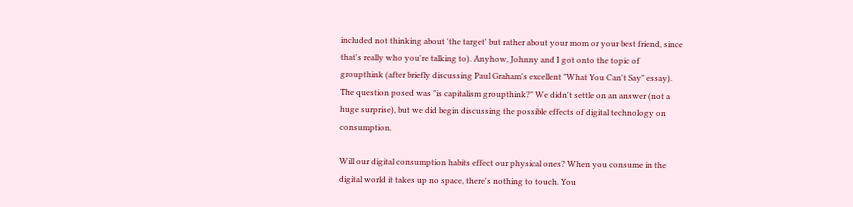included not thinking about 'the target' but rather about your mom or your best friend, since that's really who you're talking to). Anyhow, Johnny and I got onto the topic of groupthink (after briefly discussing Paul Graham's excellent "What You Can't Say" essay). The question posed was "is capitalism groupthink?" We didn't settle on an answer (not a huge surprise), but we did begin discussing the possible effects of digital technology on consumption.

Will our digital consumption habits effect our physical ones? When you consume in the digital world it takes up no space, there's nothing to touch. You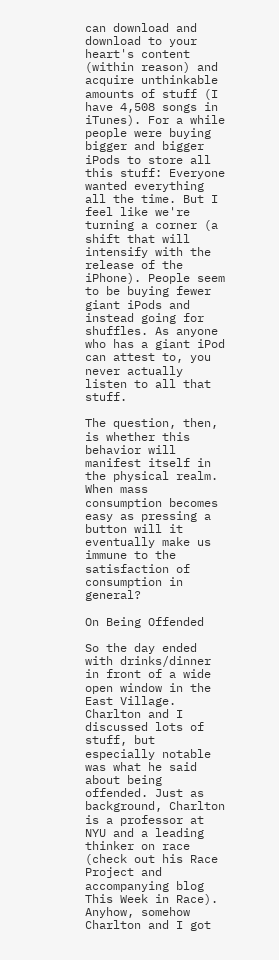can download and download to your heart's content (within reason) and acquire unthinkable amounts of stuff (I have 4,508 songs in iTunes). For a while people were buying bigger and bigger iPods to store all this stuff: Everyone wanted everything all the time. But I feel like we're turning a corner (a shift that will intensify with the release of the iPhone). People seem to be buying fewer giant iPods and instead going for shuffles. As anyone who has a giant iPod can attest to, you never actually listen to all that stuff.

The question, then, is whether this behavior will manifest itself in the physical realm. When mass consumption becomes easy as pressing a button will it eventually make us immune to the satisfaction of consumption in general?

On Being Offended

So the day ended with drinks/dinner in front of a wide open window in the East Village. Charlton and I discussed lots of stuff, but especially notable was what he said about being offended. Just as background, Charlton is a professor at NYU and a leading thinker on race (check out his Race Project and accompanying blog This Week in Race). Anyhow, somehow Charlton and I got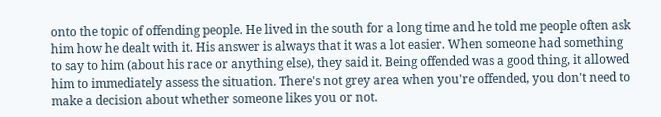onto the topic of offending people. He lived in the south for a long time and he told me people often ask him how he dealt with it. His answer is always that it was a lot easier. When someone had something to say to him (about his race or anything else), they said it. Being offended was a good thing, it allowed him to immediately assess the situation. There's not grey area when you're offended, you don't need to make a decision about whether someone likes you or not.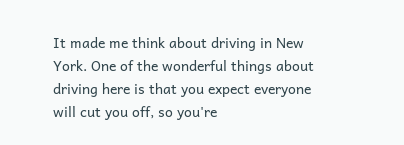It made me think about driving in New York. One of the wonderful things about driving here is that you expect everyone will cut you off, so you're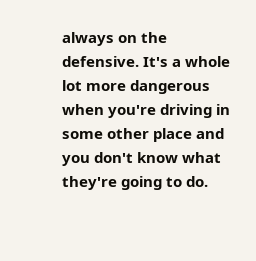always on the defensive. It's a whole lot more dangerous when you're driving in some other place and you don't know what they're going to do.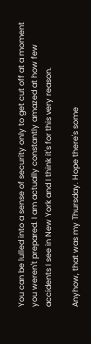You can be lulled into a sense of security only to get cut off at a moment you weren't prepared. I am actually constantly amazed at how few accidents I see in New York and I think it's for this very reason.

Anyhow, that was my Thursday. Hope there's some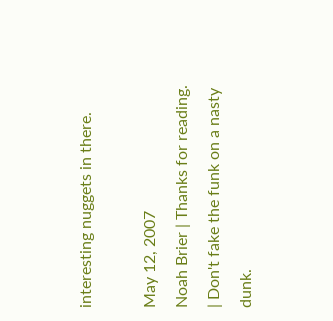interesting nuggets in there.

May 12, 2007
Noah Brier | Thanks for reading. | Don't fake the funk on a nasty dunk.